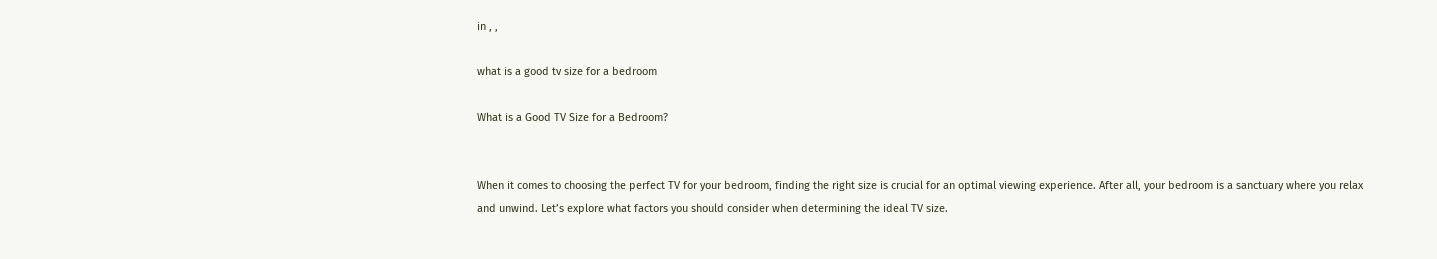in , ,

what is a good tv size for a bedroom

What is a Good TV Size for a Bedroom?


When it comes to choosing the perfect TV for your bedroom, finding the right size is crucial for an optimal viewing experience. After all, your bedroom is a sanctuary where you relax and unwind. Let’s explore what factors you should consider when determining the ideal TV size.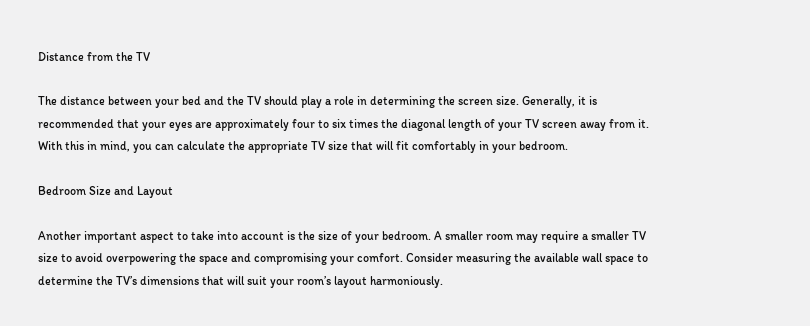Distance from the TV

The distance between your bed and the TV should play a role in determining the screen size. Generally, it is recommended that your eyes are approximately four to six times the diagonal length of your TV screen away from it. With this in mind, you can calculate the appropriate TV size that will fit comfortably in your bedroom.

Bedroom Size and Layout

Another important aspect to take into account is the size of your bedroom. A smaller room may require a smaller TV size to avoid overpowering the space and compromising your comfort. Consider measuring the available wall space to determine the TV’s dimensions that will suit your room’s layout harmoniously.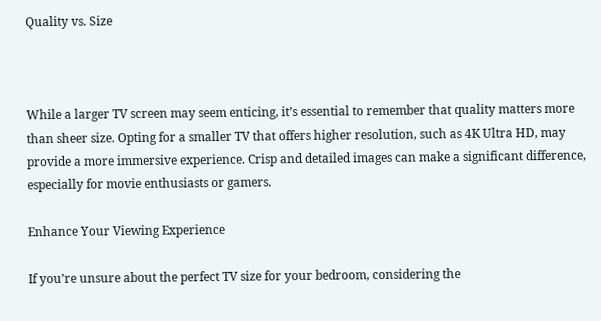Quality vs. Size



While a larger TV screen may seem enticing, it’s essential to remember that quality matters more than sheer size. Opting for a smaller TV that offers higher resolution, such as 4K Ultra HD, may provide a more immersive experience. Crisp and detailed images can make a significant difference, especially for movie enthusiasts or gamers.

Enhance Your Viewing Experience

If you’re unsure about the perfect TV size for your bedroom, considering the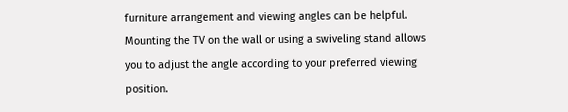furniture arrangement and viewing angles can be helpful. Mounting the TV on the wall or using a swiveling stand allows you to adjust the angle according to your preferred viewing position.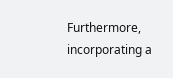Furthermore, incorporating a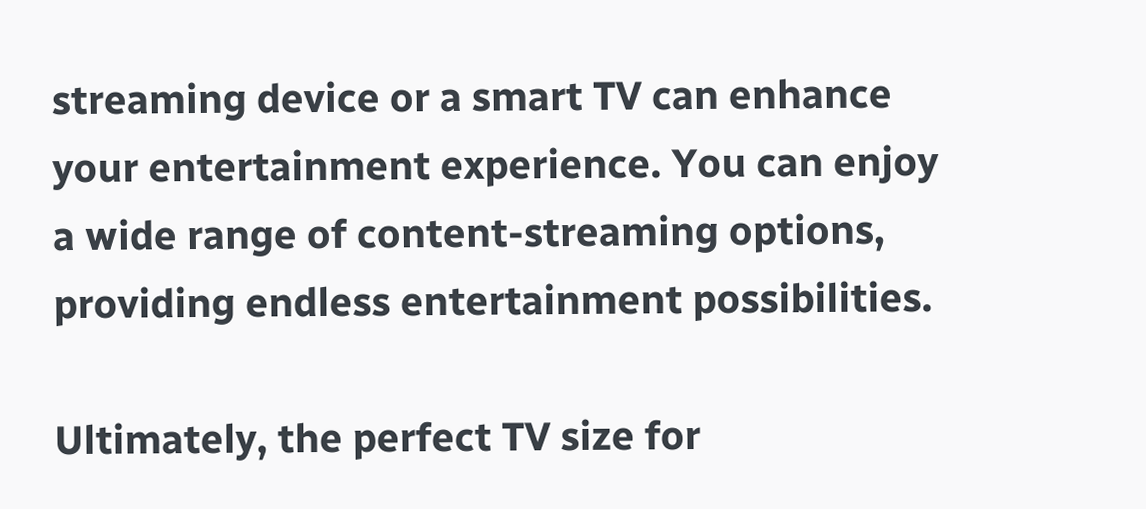streaming device or a smart TV can enhance your entertainment experience. You can enjoy a wide range of content-streaming options, providing endless entertainment possibilities.

Ultimately, the perfect TV size for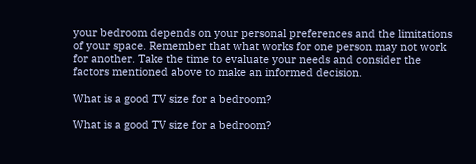your bedroom depends on your personal preferences and the limitations of your space. Remember that what works for one person may not work for another. Take the time to evaluate your needs and consider the factors mentioned above to make an informed decision.

What is a good TV size for a bedroom?

What is a good TV size for a bedroom?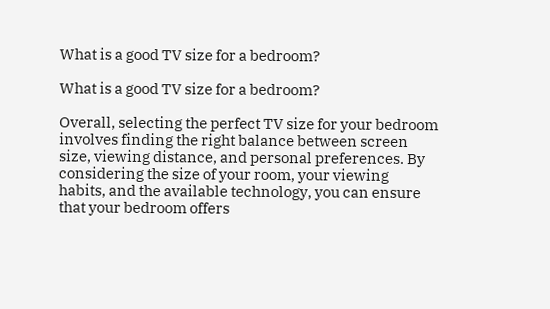What is a good TV size for a bedroom?

What is a good TV size for a bedroom?

Overall, selecting the perfect TV size for your bedroom involves finding the right balance between screen size, viewing distance, and personal preferences. By considering the size of your room, your viewing habits, and the available technology, you can ensure that your bedroom offers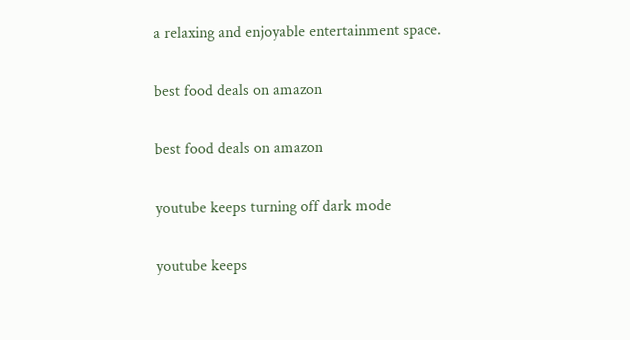a relaxing and enjoyable entertainment space.

best food deals on amazon

best food deals on amazon

youtube keeps turning off dark mode

youtube keeps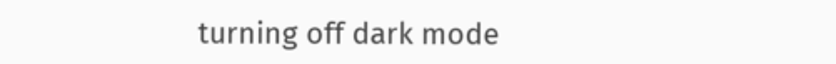turning off dark mode